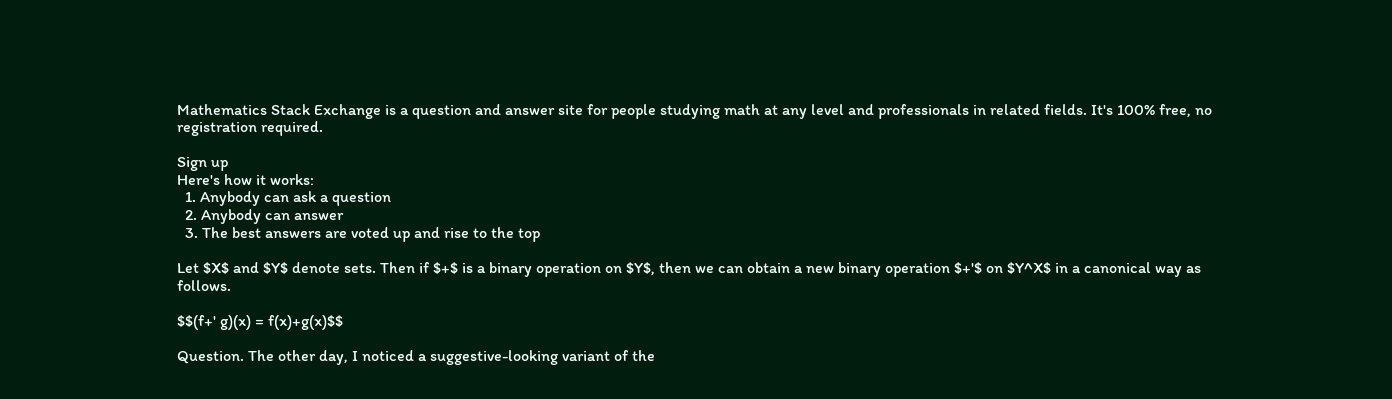Mathematics Stack Exchange is a question and answer site for people studying math at any level and professionals in related fields. It's 100% free, no registration required.

Sign up
Here's how it works:
  1. Anybody can ask a question
  2. Anybody can answer
  3. The best answers are voted up and rise to the top

Let $X$ and $Y$ denote sets. Then if $+$ is a binary operation on $Y$, then we can obtain a new binary operation $+'$ on $Y^X$ in a canonical way as follows.

$$(f+' g)(x) = f(x)+g(x)$$

Question. The other day, I noticed a suggestive-looking variant of the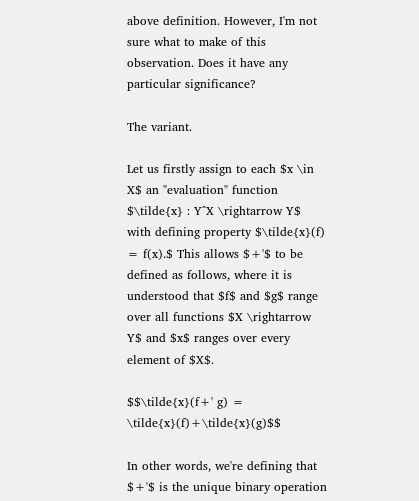above definition. However, I'm not sure what to make of this observation. Does it have any particular significance?

The variant.

Let us firstly assign to each $x \in X$ an "evaluation" function $\tilde{x} : Y^X \rightarrow Y$ with defining property $\tilde{x}(f) = f(x).$ This allows $+'$ to be defined as follows, where it is understood that $f$ and $g$ range over all functions $X \rightarrow Y$ and $x$ ranges over every element of $X$.

$$\tilde{x}(f+' g) = \tilde{x}(f)+\tilde{x}(g)$$

In other words, we're defining that $+'$ is the unique binary operation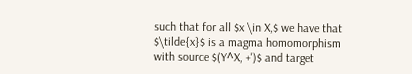such that for all $x \in X,$ we have that $\tilde{x}$ is a magma homomorphism with source $(Y^X, +')$ and target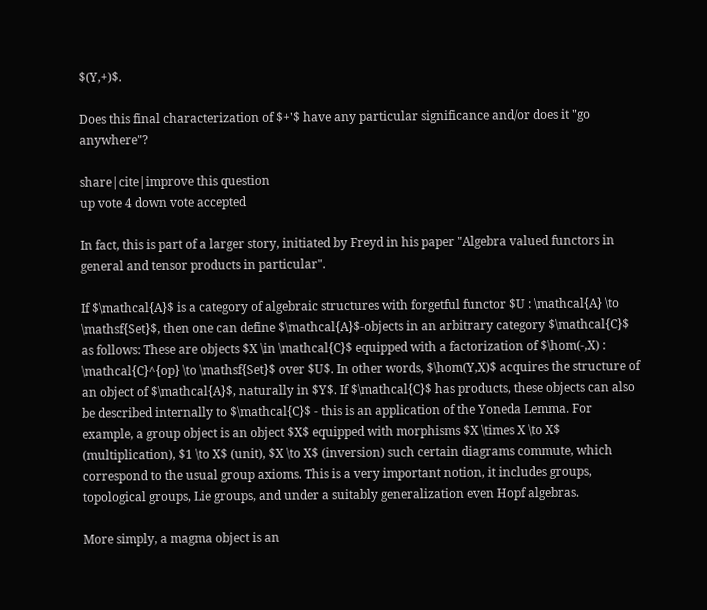$(Y,+)$.

Does this final characterization of $+'$ have any particular significance and/or does it "go anywhere"?

share|cite|improve this question
up vote 4 down vote accepted

In fact, this is part of a larger story, initiated by Freyd in his paper "Algebra valued functors in general and tensor products in particular".

If $\mathcal{A}$ is a category of algebraic structures with forgetful functor $U : \mathcal{A} \to \mathsf{Set}$, then one can define $\mathcal{A}$-objects in an arbitrary category $\mathcal{C}$ as follows: These are objects $X \in \mathcal{C}$ equipped with a factorization of $\hom(-,X) : \mathcal{C}^{op} \to \mathsf{Set}$ over $U$. In other words, $\hom(Y,X)$ acquires the structure of an object of $\mathcal{A}$, naturally in $Y$. If $\mathcal{C}$ has products, these objects can also be described internally to $\mathcal{C}$ - this is an application of the Yoneda Lemma. For example, a group object is an object $X$ equipped with morphisms $X \times X \to X$ (multiplication), $1 \to X$ (unit), $X \to X$ (inversion) such certain diagrams commute, which correspond to the usual group axioms. This is a very important notion, it includes groups, topological groups, Lie groups, and under a suitably generalization even Hopf algebras.

More simply, a magma object is an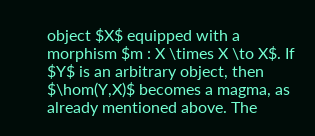object $X$ equipped with a morphism $m : X \times X \to X$. If $Y$ is an arbitrary object, then $\hom(Y,X)$ becomes a magma, as already mentioned above. The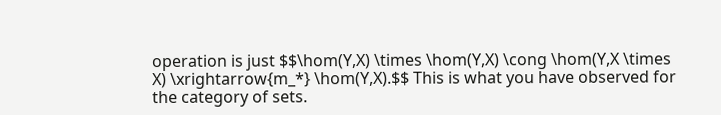operation is just $$\hom(Y,X) \times \hom(Y,X) \cong \hom(Y,X \times X) \xrightarrow{m_*} \hom(Y,X).$$ This is what you have observed for the category of sets.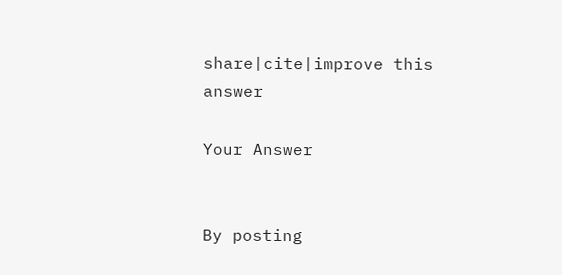share|cite|improve this answer

Your Answer


By posting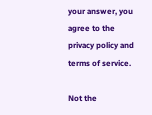your answer, you agree to the privacy policy and terms of service.

Not the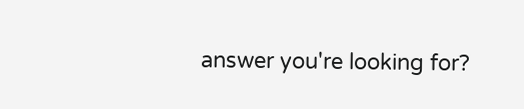answer you're looking for?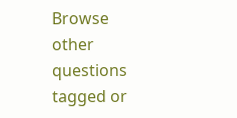Browse other questions tagged or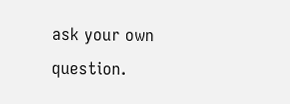ask your own question.